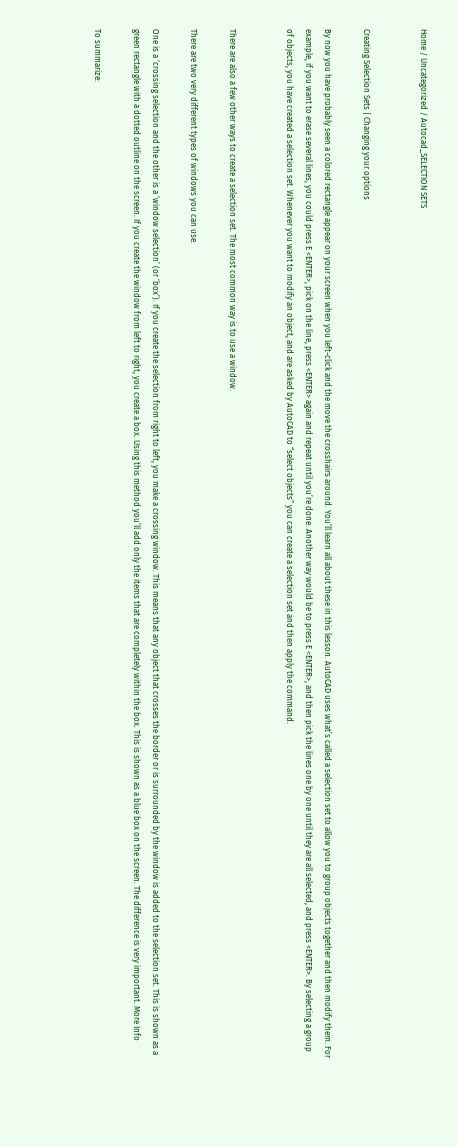Home / Uncategorized / Autocad_SELECTION SETS


Creating Selection Sets | Changing your options

By now you have probably seen a colored rectangle appear on your screen when you left-click and the move the crosshairs around. You’ll learn all about these in this lesson. AutoCAD uses what’s called a selection set to allow you to group objects together and then modify them. For example, if you want to erase several lines, you could press E <ENTER>, pick on the line, press <ENTER> again and repeat until you’re done. Another way would be to press E <ENTER>, and then pick the lines one by one until they are all selected, and press <ENTER>. By selecting a group of objects, you have created a selection set. Whenever you want to modify an object, and are asked by AutoCAD to “select objects” you can create a selection set and then apply the command.


There are also a few other ways to create a selection set. The most common way is to use a window.

There are two very different types of windows you can use.

One is a ‘crossing selection and the other is a ‘window selection’ (or ‘box’). If you create the selection from right to left, you make a crossing window. This means that any object that crosses the border or is surrounded by the window is added to the selection set. This is shown as a green rectangle with a dotted outline on the screen. If you create the window from left to right, you create a box. Using this method you’ll add only the items that are completely within the box. This is shown as a blue box on the screen. The difference is very important. More Info

To summarize: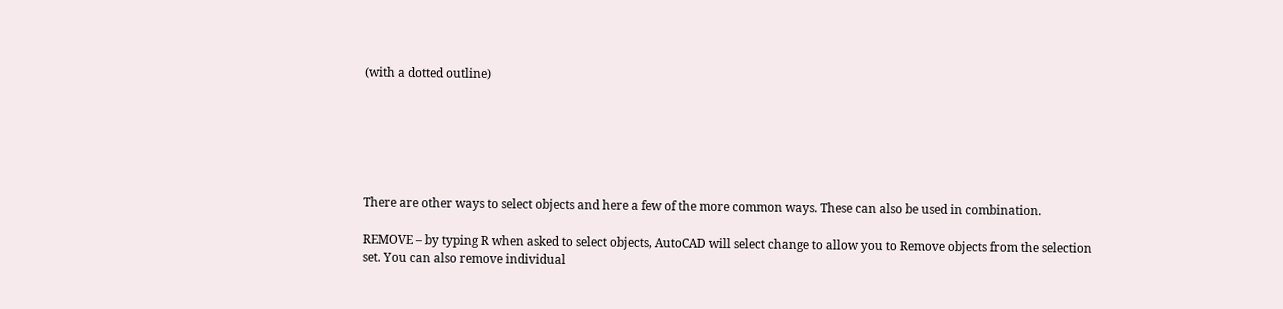(with a dotted outline)






There are other ways to select objects and here a few of the more common ways. These can also be used in combination.

REMOVE – by typing R when asked to select objects, AutoCAD will select change to allow you to Remove objects from the selection set. You can also remove individual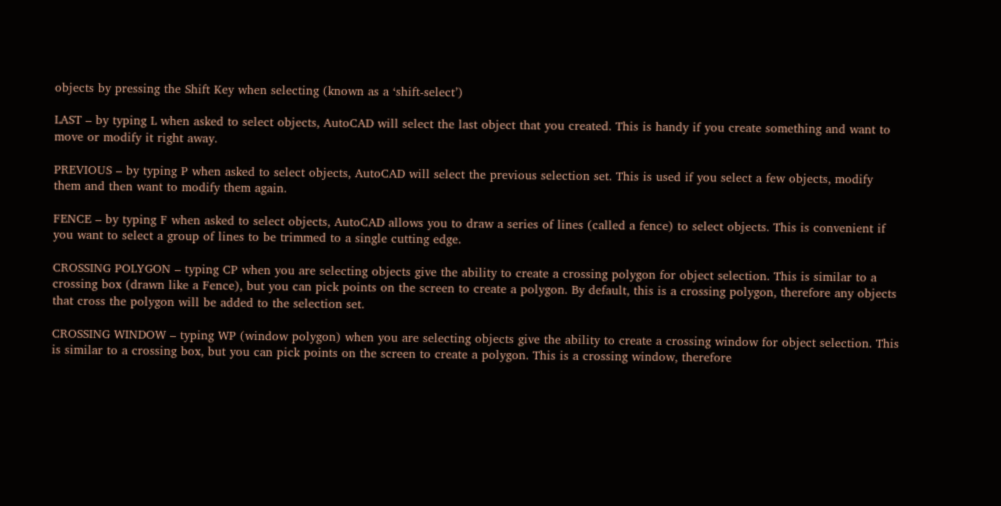objects by pressing the Shift Key when selecting (known as a ‘shift-select’)

LAST – by typing L when asked to select objects, AutoCAD will select the last object that you created. This is handy if you create something and want to move or modify it right away.

PREVIOUS – by typing P when asked to select objects, AutoCAD will select the previous selection set. This is used if you select a few objects, modify them and then want to modify them again.

FENCE – by typing F when asked to select objects, AutoCAD allows you to draw a series of lines (called a fence) to select objects. This is convenient if you want to select a group of lines to be trimmed to a single cutting edge.

CROSSING POLYGON – typing CP when you are selecting objects give the ability to create a crossing polygon for object selection. This is similar to a crossing box (drawn like a Fence), but you can pick points on the screen to create a polygon. By default, this is a crossing polygon, therefore any objects that cross the polygon will be added to the selection set.

CROSSING WINDOW – typing WP (window polygon) when you are selecting objects give the ability to create a crossing window for object selection. This is similar to a crossing box, but you can pick points on the screen to create a polygon. This is a crossing window, therefore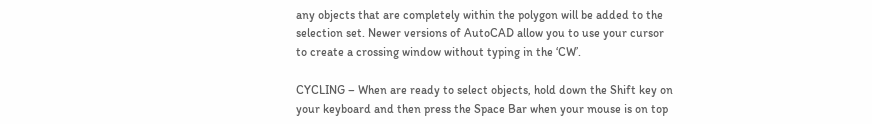any objects that are completely within the polygon will be added to the selection set. Newer versions of AutoCAD allow you to use your cursor to create a crossing window without typing in the ‘CW’.

CYCLING – When are ready to select objects, hold down the Shift key on your keyboard and then press the Space Bar when your mouse is on top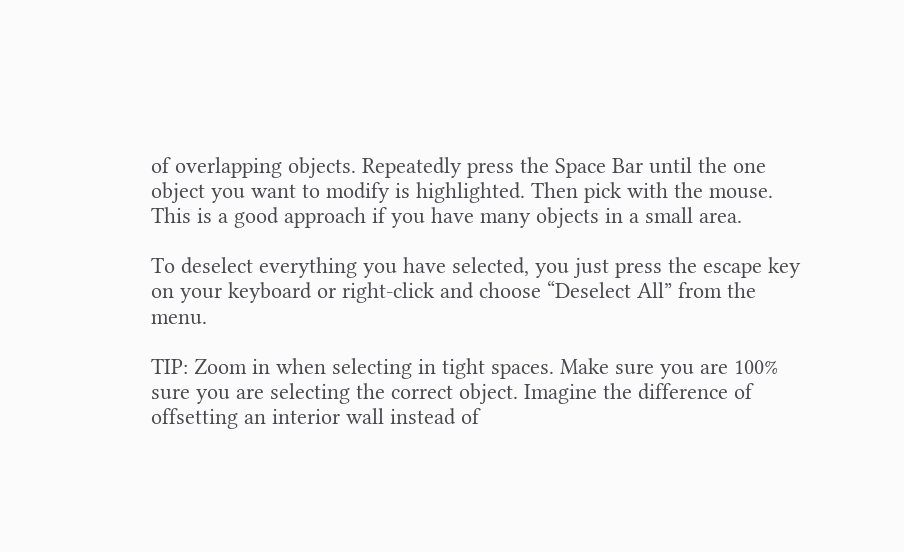of overlapping objects. Repeatedly press the Space Bar until the one object you want to modify is highlighted. Then pick with the mouse. This is a good approach if you have many objects in a small area.

To deselect everything you have selected, you just press the escape key on your keyboard or right-click and choose “Deselect All” from the menu.

TIP: Zoom in when selecting in tight spaces. Make sure you are 100% sure you are selecting the correct object. Imagine the difference of offsetting an interior wall instead of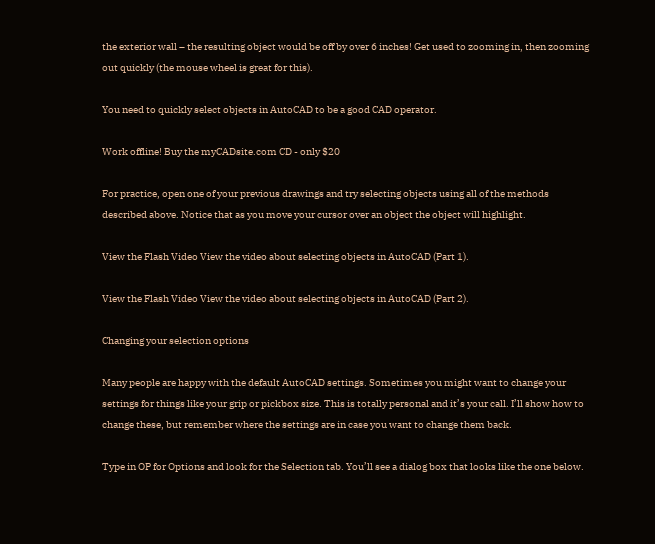the exterior wall – the resulting object would be off by over 6 inches! Get used to zooming in, then zooming out quickly (the mouse wheel is great for this).

You need to quickly select objects in AutoCAD to be a good CAD operator.

Work offline! Buy the myCADsite.com CD - only $20

For practice, open one of your previous drawings and try selecting objects using all of the methods described above. Notice that as you move your cursor over an object the object will highlight.

View the Flash Video View the video about selecting objects in AutoCAD (Part 1).

View the Flash Video View the video about selecting objects in AutoCAD (Part 2).

Changing your selection options

Many people are happy with the default AutoCAD settings. Sometimes you might want to change your settings for things like your grip or pickbox size. This is totally personal and it’s your call. I’ll show how to change these, but remember where the settings are in case you want to change them back.

Type in OP for Options and look for the Selection tab. You’ll see a dialog box that looks like the one below.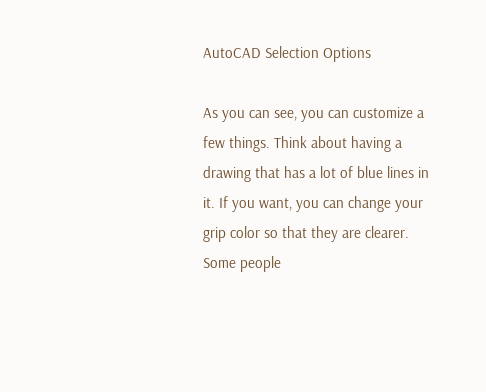AutoCAD Selection Options

As you can see, you can customize a few things. Think about having a drawing that has a lot of blue lines in it. If you want, you can change your grip color so that they are clearer. Some people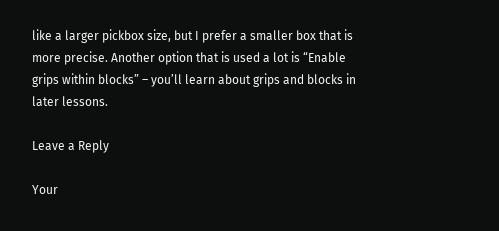like a larger pickbox size, but I prefer a smaller box that is more precise. Another option that is used a lot is “Enable grips within blocks” – you’ll learn about grips and blocks in later lessons.

Leave a Reply

Your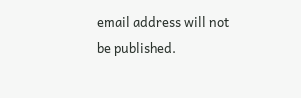email address will not be published.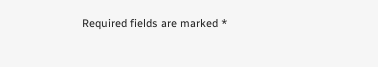Required fields are marked *